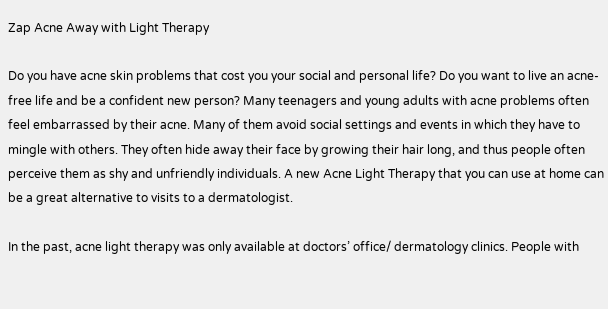Zap Acne Away with Light Therapy

Do you have acne skin problems that cost you your social and personal life? Do you want to live an acne-free life and be a confident new person? Many teenagers and young adults with acne problems often feel embarrassed by their acne. Many of them avoid social settings and events in which they have to mingle with others. They often hide away their face by growing their hair long, and thus people often perceive them as shy and unfriendly individuals. A new Acne Light Therapy that you can use at home can be a great alternative to visits to a dermatologist.

In the past, acne light therapy was only available at doctors’ office/ dermatology clinics. People with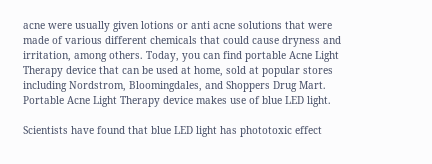acne were usually given lotions or anti acne solutions that were made of various different chemicals that could cause dryness and irritation, among others. Today, you can find portable Acne Light Therapy device that can be used at home, sold at popular stores including Nordstrom, Bloomingdales, and Shoppers Drug Mart. Portable Acne Light Therapy device makes use of blue LED light.

Scientists have found that blue LED light has phototoxic effect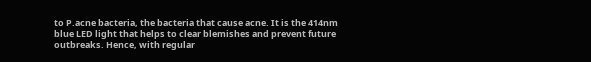to P.acne bacteria, the bacteria that cause acne. It is the 414nm blue LED light that helps to clear blemishes and prevent future outbreaks. Hence, with regular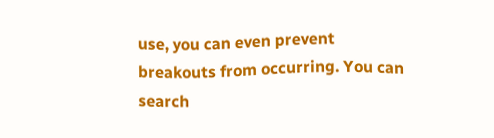use, you can even prevent breakouts from occurring. You can search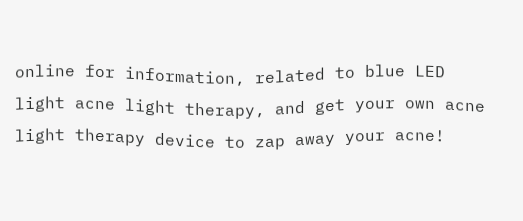online for information, related to blue LED light acne light therapy, and get your own acne light therapy device to zap away your acne!